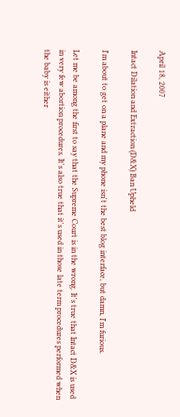April 18, 2007

Intact Dilation and Extraction (D&X) Ban Upheld

I'm about to get on a plane and my phone isn't the best blog interface, but damn, I'm furious.

Let me be among the first to say that the Supreme Court is in the wrong. It's true that Intact D&X is used in very few abortion procedures. It's also true that it's used in those late term procedures performed when the baby is either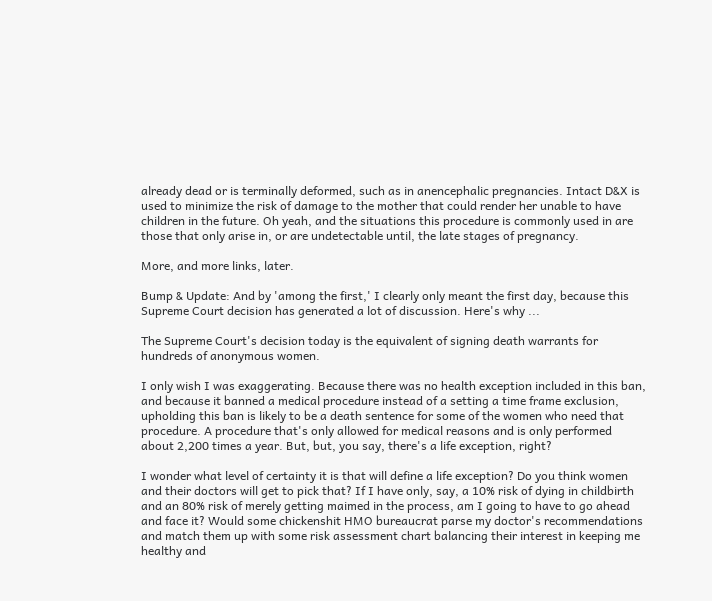already dead or is terminally deformed, such as in anencephalic pregnancies. Intact D&X is used to minimize the risk of damage to the mother that could render her unable to have children in the future. Oh yeah, and the situations this procedure is commonly used in are those that only arise in, or are undetectable until, the late stages of pregnancy.

More, and more links, later.

Bump & Update: And by 'among the first,' I clearly only meant the first day, because this Supreme Court decision has generated a lot of discussion. Here's why ...

The Supreme Court's decision today is the equivalent of signing death warrants for hundreds of anonymous women.

I only wish I was exaggerating. Because there was no health exception included in this ban, and because it banned a medical procedure instead of a setting a time frame exclusion, upholding this ban is likely to be a death sentence for some of the women who need that procedure. A procedure that's only allowed for medical reasons and is only performed about 2,200 times a year. But, but, you say, there's a life exception, right?

I wonder what level of certainty it is that will define a life exception? Do you think women and their doctors will get to pick that? If I have only, say, a 10% risk of dying in childbirth and an 80% risk of merely getting maimed in the process, am I going to have to go ahead and face it? Would some chickenshit HMO bureaucrat parse my doctor's recommendations and match them up with some risk assessment chart balancing their interest in keeping me healthy and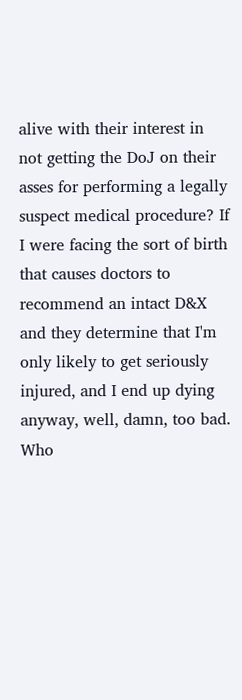alive with their interest in not getting the DoJ on their asses for performing a legally suspect medical procedure? If I were facing the sort of birth that causes doctors to recommend an intact D&X and they determine that I'm only likely to get seriously injured, and I end up dying anyway, well, damn, too bad. Who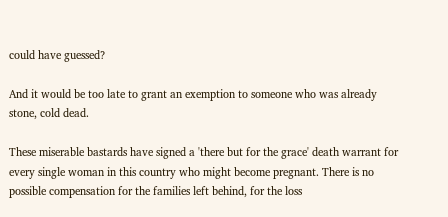could have guessed?

And it would be too late to grant an exemption to someone who was already stone, cold dead.

These miserable bastards have signed a 'there but for the grace' death warrant for every single woman in this country who might become pregnant. There is no possible compensation for the families left behind, for the loss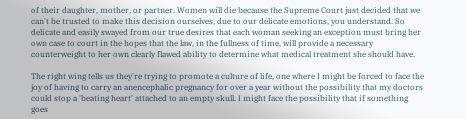of their daughter, mother, or partner. Women will die because the Supreme Court just decided that we can't be trusted to make this decision ourselves, due to our delicate emotions, you understand. So delicate and easily swayed from our true desires that each woman seeking an exception must bring her own case to court in the hopes that the law, in the fullness of time, will provide a necessary counterweight to her own clearly flawed ability to determine what medical treatment she should have.

The right wing tells us they're trying to promote a culture of life, one where I might be forced to face the joy of having to carry an anencephalic pregnancy for over a year without the possibility that my doctors could stop a 'beating heart' attached to an empty skull. I might face the possibility that if something goes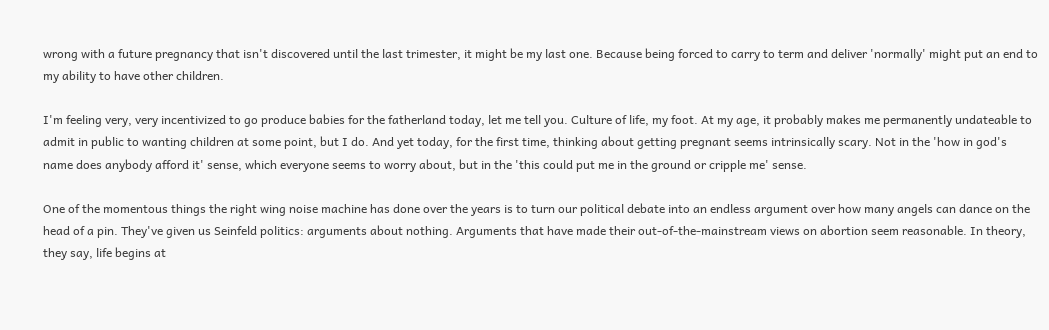wrong with a future pregnancy that isn't discovered until the last trimester, it might be my last one. Because being forced to carry to term and deliver 'normally' might put an end to my ability to have other children.

I'm feeling very, very incentivized to go produce babies for the fatherland today, let me tell you. Culture of life, my foot. At my age, it probably makes me permanently undateable to admit in public to wanting children at some point, but I do. And yet today, for the first time, thinking about getting pregnant seems intrinsically scary. Not in the 'how in god's name does anybody afford it' sense, which everyone seems to worry about, but in the 'this could put me in the ground or cripple me' sense.

One of the momentous things the right wing noise machine has done over the years is to turn our political debate into an endless argument over how many angels can dance on the head of a pin. They've given us Seinfeld politics: arguments about nothing. Arguments that have made their out-of-the-mainstream views on abortion seem reasonable. In theory, they say, life begins at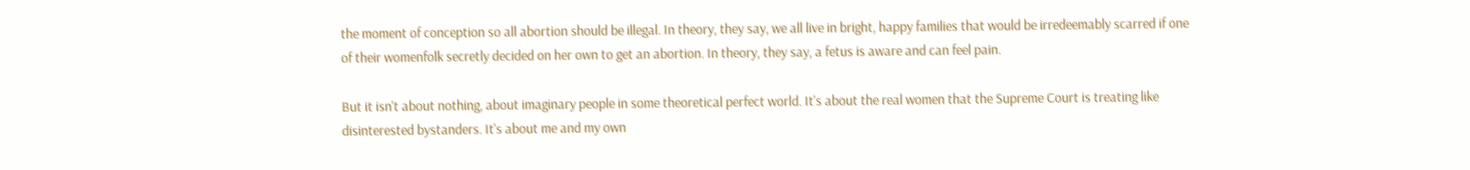the moment of conception so all abortion should be illegal. In theory, they say, we all live in bright, happy families that would be irredeemably scarred if one of their womenfolk secretly decided on her own to get an abortion. In theory, they say, a fetus is aware and can feel pain.

But it isn't about nothing, about imaginary people in some theoretical perfect world. It's about the real women that the Supreme Court is treating like disinterested bystanders. It's about me and my own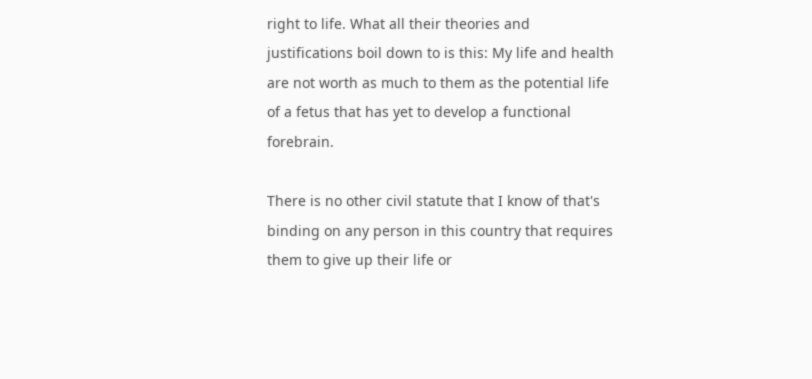right to life. What all their theories and justifications boil down to is this: My life and health are not worth as much to them as the potential life of a fetus that has yet to develop a functional forebrain.

There is no other civil statute that I know of that's binding on any person in this country that requires them to give up their life or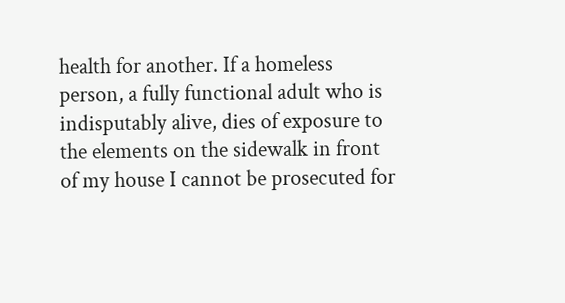health for another. If a homeless person, a fully functional adult who is indisputably alive, dies of exposure to the elements on the sidewalk in front of my house I cannot be prosecuted for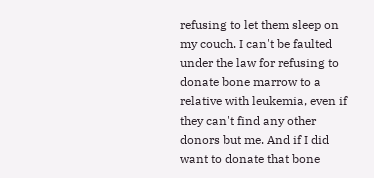refusing to let them sleep on my couch. I can't be faulted under the law for refusing to donate bone marrow to a relative with leukemia, even if they can't find any other donors but me. And if I did want to donate that bone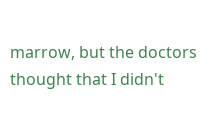marrow, but the doctors thought that I didn't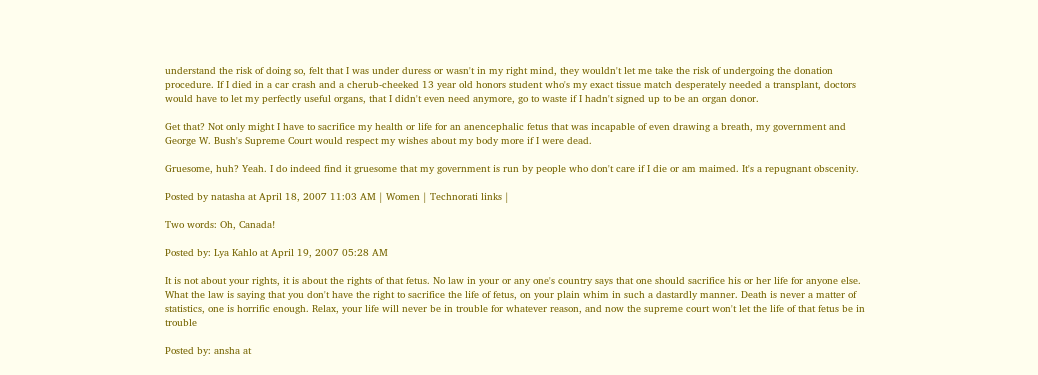understand the risk of doing so, felt that I was under duress or wasn't in my right mind, they wouldn't let me take the risk of undergoing the donation procedure. If I died in a car crash and a cherub-cheeked 13 year old honors student who's my exact tissue match desperately needed a transplant, doctors would have to let my perfectly useful organs, that I didn't even need anymore, go to waste if I hadn't signed up to be an organ donor.

Get that? Not only might I have to sacrifice my health or life for an anencephalic fetus that was incapable of even drawing a breath, my government and George W. Bush's Supreme Court would respect my wishes about my body more if I were dead.

Gruesome, huh? Yeah. I do indeed find it gruesome that my government is run by people who don't care if I die or am maimed. It's a repugnant obscenity.

Posted by natasha at April 18, 2007 11:03 AM | Women | Technorati links |

Two words: Oh, Canada!

Posted by: Lya Kahlo at April 19, 2007 05:28 AM

It is not about your rights, it is about the rights of that fetus. No law in your or any one's country says that one should sacrifice his or her life for anyone else. What the law is saying that you don't have the right to sacrifice the life of fetus, on your plain whim in such a dastardly manner. Death is never a matter of statistics, one is horrific enough. Relax, your life will never be in trouble for whatever reason, and now the supreme court won't let the life of that fetus be in trouble

Posted by: ansha at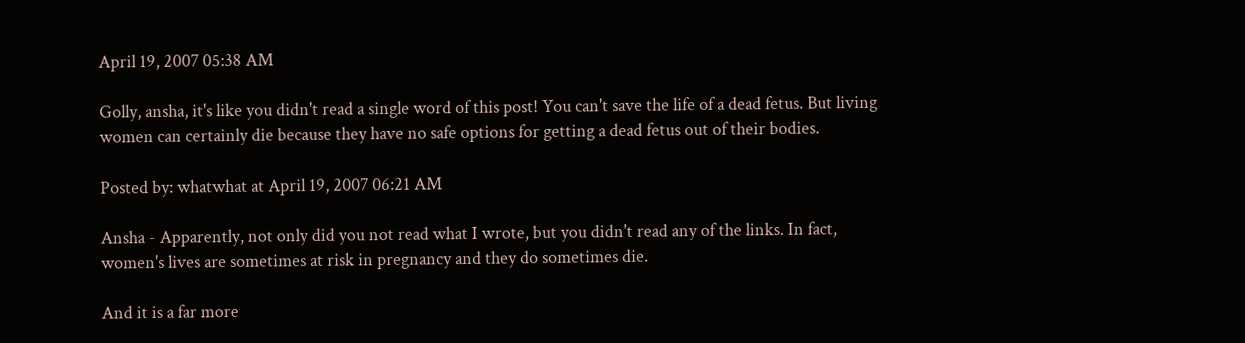April 19, 2007 05:38 AM

Golly, ansha, it's like you didn't read a single word of this post! You can't save the life of a dead fetus. But living women can certainly die because they have no safe options for getting a dead fetus out of their bodies.

Posted by: whatwhat at April 19, 2007 06:21 AM

Ansha - Apparently, not only did you not read what I wrote, but you didn't read any of the links. In fact, women's lives are sometimes at risk in pregnancy and they do sometimes die.

And it is a far more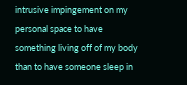intrusive impingement on my personal space to have something living off of my body than to have someone sleep in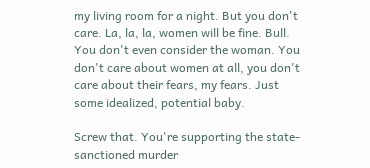my living room for a night. But you don't care. La, la, la, women will be fine. Bull. You don't even consider the woman. You don't care about women at all, you don't care about their fears, my fears. Just some idealized, potential baby.

Screw that. You're supporting the state-sanctioned murder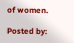of women.

Posted by: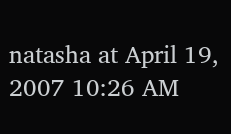natasha at April 19, 2007 10:26 AM